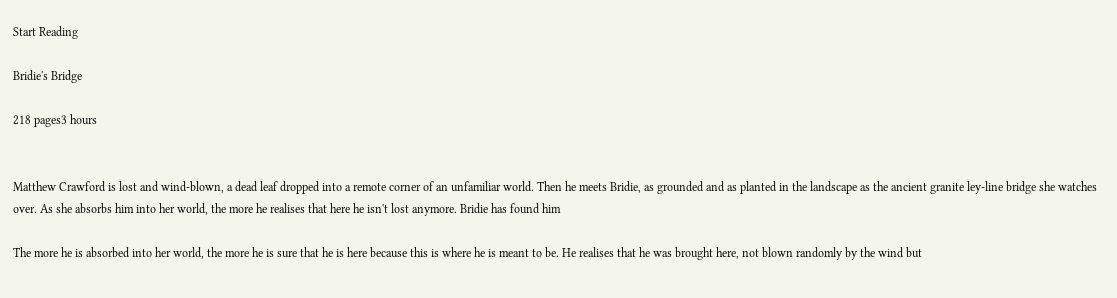Start Reading

Bridie's Bridge

218 pages3 hours


Matthew Crawford is lost and wind-blown, a dead leaf dropped into a remote corner of an unfamiliar world. Then he meets Bridie, as grounded and as planted in the landscape as the ancient granite ley-line bridge she watches over. As she absorbs him into her world, the more he realises that here he isn't lost anymore. Bridie has found him

The more he is absorbed into her world, the more he is sure that he is here because this is where he is meant to be. He realises that he was brought here, not blown randomly by the wind but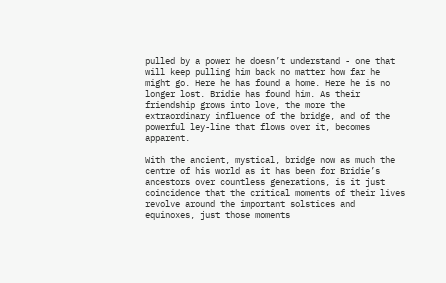pulled by a power he doesn’t understand - one that will keep pulling him back no matter how far he might go. Here he has found a home. Here he is no longer lost. Bridie has found him. As their friendship grows into love, the more the extraordinary influence of the bridge, and of the powerful ley-line that flows over it, becomes apparent.

With the ancient, mystical, bridge now as much the centre of his world as it has been for Bridie’s ancestors over countless generations, is it just coincidence that the critical moments of their lives revolve around the important solstices and equinoxes, just those moments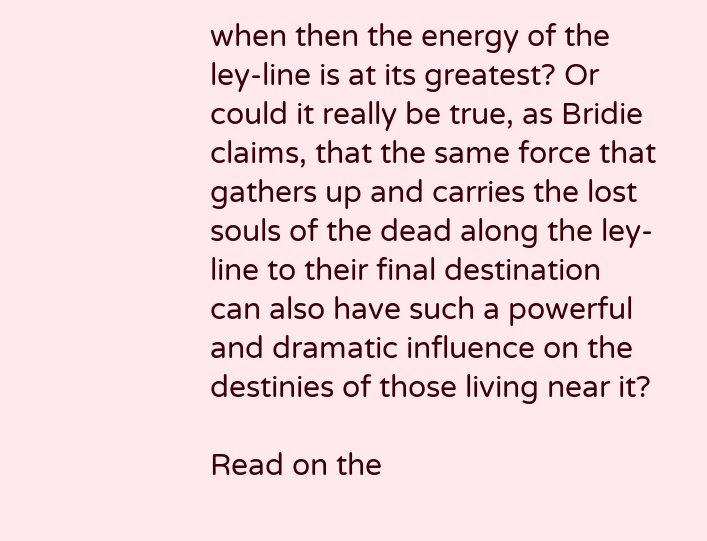when then the energy of the ley-line is at its greatest? Or could it really be true, as Bridie claims, that the same force that gathers up and carries the lost souls of the dead along the ley-line to their final destination can also have such a powerful and dramatic influence on the destinies of those living near it?

Read on the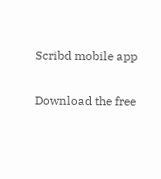Scribd mobile app

Download the free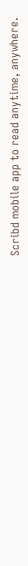Scribd mobile app to read anytime, anywhere.